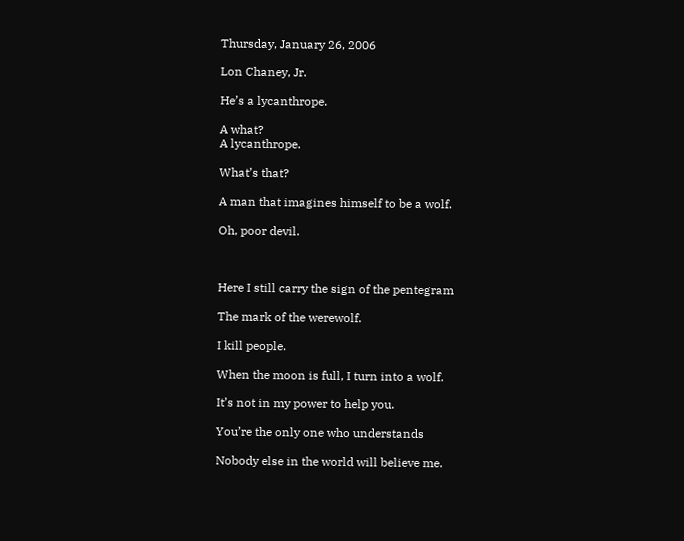Thursday, January 26, 2006

Lon Chaney, Jr.

He’s a lycanthrope.

A what?
A lycanthrope.

What’s that?

A man that imagines himself to be a wolf.

Oh, poor devil.



Here I still carry the sign of the pentegram

The mark of the werewolf.

I kill people.

When the moon is full, I turn into a wolf.

It’s not in my power to help you.

You’re the only one who understands

Nobody else in the world will believe me.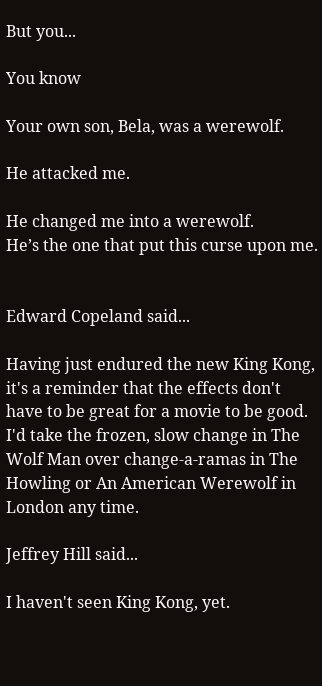But you...

You know

Your own son, Bela, was a werewolf.

He attacked me.

He changed me into a werewolf.
He’s the one that put this curse upon me.


Edward Copeland said...

Having just endured the new King Kong, it's a reminder that the effects don't have to be great for a movie to be good. I'd take the frozen, slow change in The Wolf Man over change-a-ramas in The Howling or An American Werewolf in London any time.

Jeffrey Hill said...

I haven't seen King Kong, yet.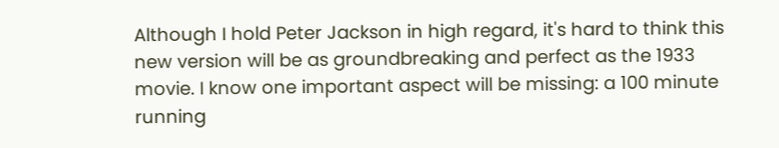Although I hold Peter Jackson in high regard, it's hard to think this new version will be as groundbreaking and perfect as the 1933 movie. I know one important aspect will be missing: a 100 minute running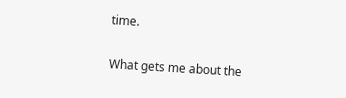time.

What gets me about the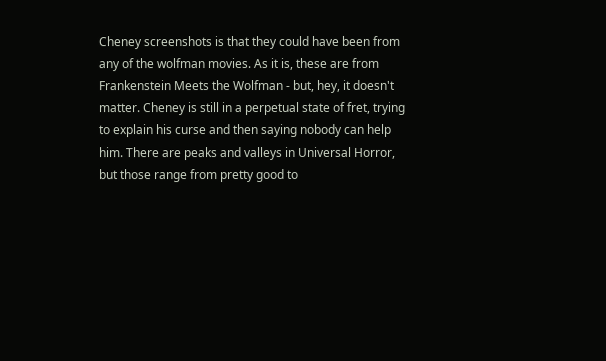Cheney screenshots is that they could have been from any of the wolfman movies. As it is, these are from Frankenstein Meets the Wolfman - but, hey, it doesn't matter. Cheney is still in a perpetual state of fret, trying to explain his curse and then saying nobody can help him. There are peaks and valleys in Universal Horror, but those range from pretty good to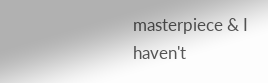masterpiece & I haven't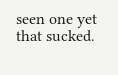seen one yet that sucked.